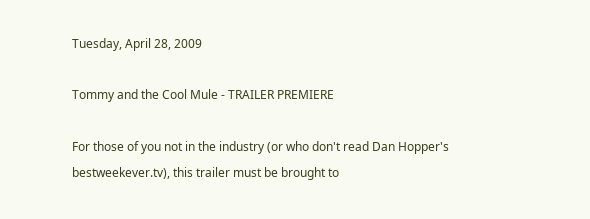Tuesday, April 28, 2009

Tommy and the Cool Mule - TRAILER PREMIERE

For those of you not in the industry (or who don't read Dan Hopper's bestweekever.tv), this trailer must be brought to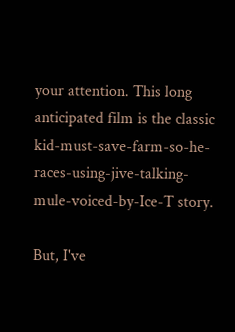your attention. This long anticipated film is the classic kid-must-save-farm-so-he-races-using-jive-talking-mule-voiced-by-Ice-T story.

But, I've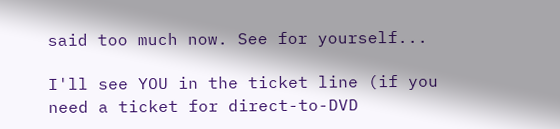said too much now. See for yourself...

I'll see YOU in the ticket line (if you need a ticket for direct-to-DVD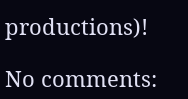productions)!

No comments: